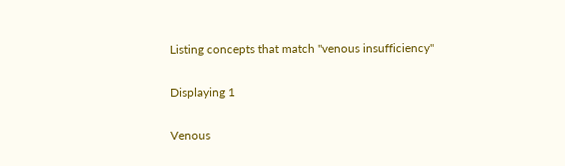Listing concepts that match "venous insufficiency"

Displaying 1

Venous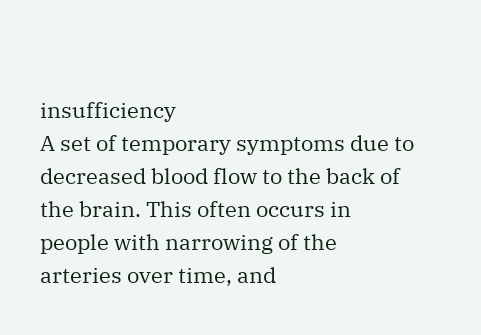insufficiency
A set of temporary symptoms due to decreased blood flow to the back of the brain. This often occurs in people with narrowing of the arteries over time, and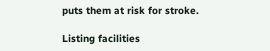puts them at risk for stroke.

Listing facilities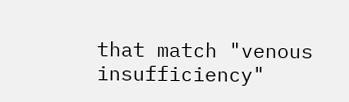that match "venous insufficiency"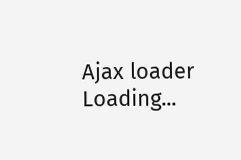Ajax loader Loading...